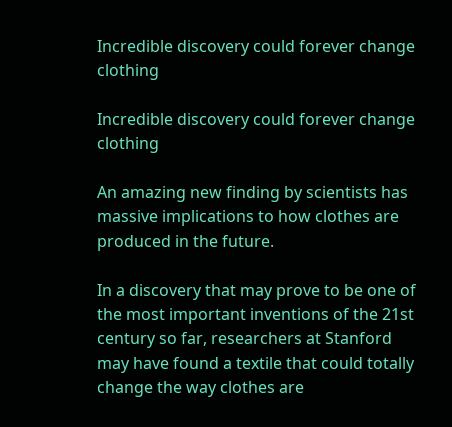Incredible discovery could forever change clothing

Incredible discovery could forever change clothing

An amazing new finding by scientists has massive implications to how clothes are produced in the future.

In a discovery that may prove to be one of the most important inventions of the 21st century so far, researchers at Stanford may have found a textile that could totally change the way clothes are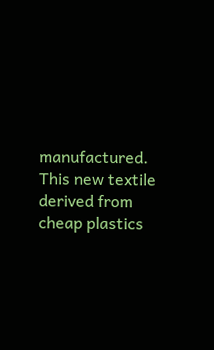manufactured. This new textile derived from cheap plastics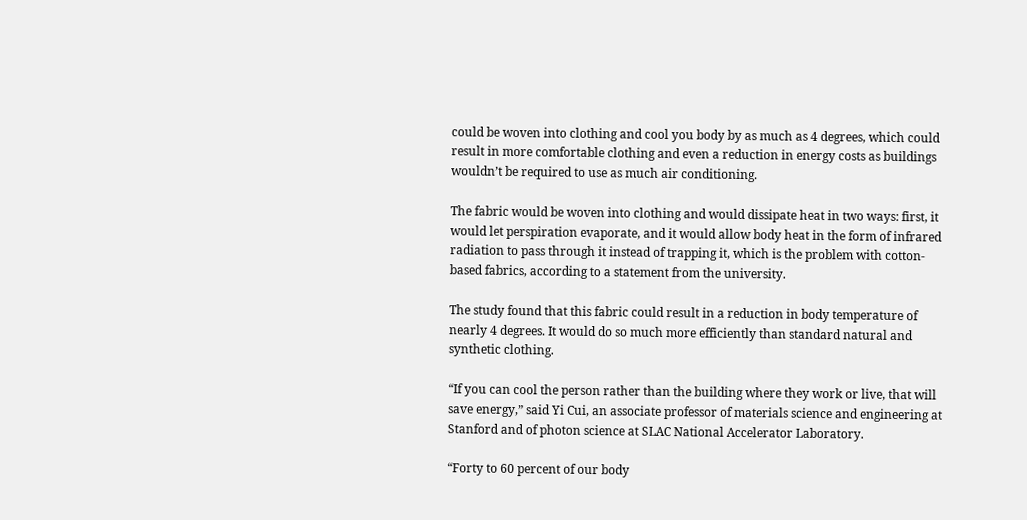could be woven into clothing and cool you body by as much as 4 degrees, which could result in more comfortable clothing and even a reduction in energy costs as buildings wouldn’t be required to use as much air conditioning.

The fabric would be woven into clothing and would dissipate heat in two ways: first, it would let perspiration evaporate, and it would allow body heat in the form of infrared radiation to pass through it instead of trapping it, which is the problem with cotton-based fabrics, according to a statement from the university.

The study found that this fabric could result in a reduction in body temperature of nearly 4 degrees. It would do so much more efficiently than standard natural and synthetic clothing.

“If you can cool the person rather than the building where they work or live, that will save energy,” said Yi Cui, an associate professor of materials science and engineering at Stanford and of photon science at SLAC National Accelerator Laboratory.

“Forty to 60 percent of our body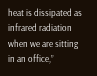heat is dissipated as infrared radiation when we are sitting in an office,”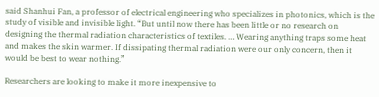said Shanhui Fan, a professor of electrical engineering who specializes in photonics, which is the study of visible and invisible light. “But until now there has been little or no research on designing the thermal radiation characteristics of textiles. … Wearing anything traps some heat and makes the skin warmer. If dissipating thermal radiation were our only concern, then it would be best to wear nothing.”

Researchers are looking to make it more inexpensive to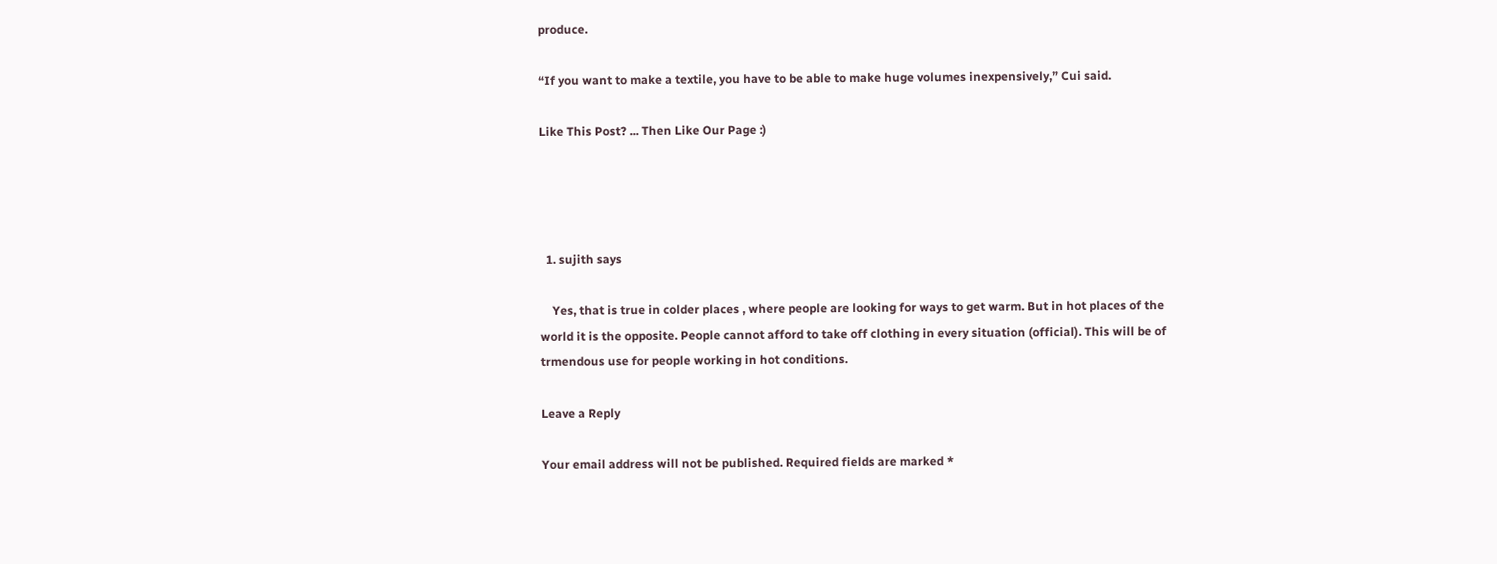produce.

“If you want to make a textile, you have to be able to make huge volumes inexpensively,” Cui said.

Like This Post? ... Then Like Our Page :)




  1. sujith says

    Yes, that is true in colder places , where people are looking for ways to get warm. But in hot places of the world it is the opposite. People cannot afford to take off clothing in every situation (official). This will be of trmendous use for people working in hot conditions.

Leave a Reply

Your email address will not be published. Required fields are marked *